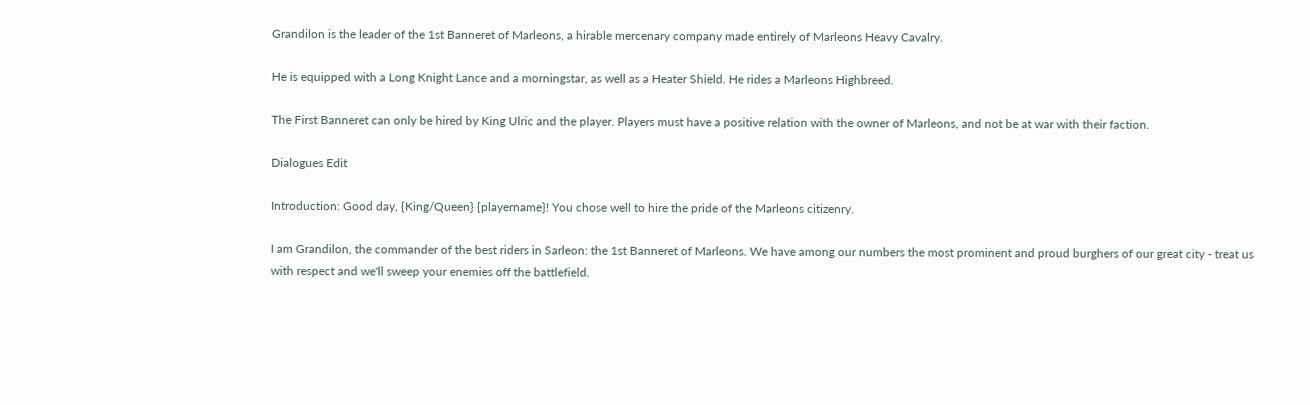Grandilon is the leader of the 1st Banneret of Marleons, a hirable mercenary company made entirely of Marleons Heavy Cavalry.

He is equipped with a Long Knight Lance and a morningstar, as well as a Heater Shield. He rides a Marleons Highbreed.

The First Banneret can only be hired by King Ulric and the player. Players must have a positive relation with the owner of Marleons, and not be at war with their faction.

Dialogues Edit

Introduction: Good day, {King/Queen} {playername}! You chose well to hire the pride of the Marleons citizenry.

I am Grandilon, the commander of the best riders in Sarleon: the 1st Banneret of Marleons. We have among our numbers the most prominent and proud burghers of our great city - treat us with respect and we'll sweep your enemies off the battlefield.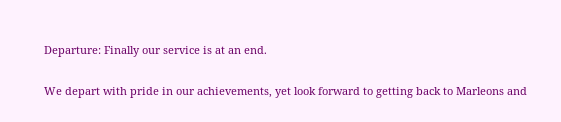Departure: Finally our service is at an end.

We depart with pride in our achievements, yet look forward to getting back to Marleons and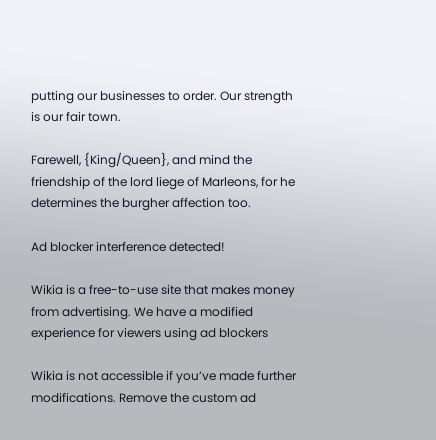putting our businesses to order. Our strength is our fair town.

Farewell, {King/Queen}, and mind the friendship of the lord liege of Marleons, for he determines the burgher affection too.

Ad blocker interference detected!

Wikia is a free-to-use site that makes money from advertising. We have a modified experience for viewers using ad blockers

Wikia is not accessible if you’ve made further modifications. Remove the custom ad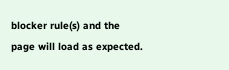blocker rule(s) and the page will load as expected.